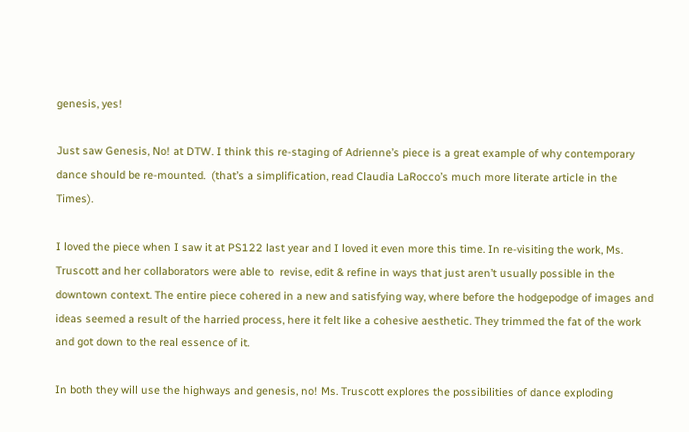genesis, yes!

Just saw Genesis, No! at DTW. I think this re-staging of Adrienne’s piece is a great example of why contemporary dance should be re-mounted.  (that’s a simplification, read Claudia LaRocco’s much more literate article in the Times).

I loved the piece when I saw it at PS122 last year and I loved it even more this time. In re-visiting the work, Ms. Truscott and her collaborators were able to  revise, edit & refine in ways that just aren’t usually possible in the downtown context. The entire piece cohered in a new and satisfying way, where before the hodgepodge of images and ideas seemed a result of the harried process, here it felt like a cohesive aesthetic. They trimmed the fat of the work and got down to the real essence of it.

In both they will use the highways and genesis, no! Ms. Truscott explores the possibilities of dance exploding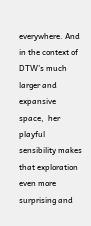everywhere. And in the context of DTW’s much larger and expansive space,  her playful sensibility makes that exploration even more surprising and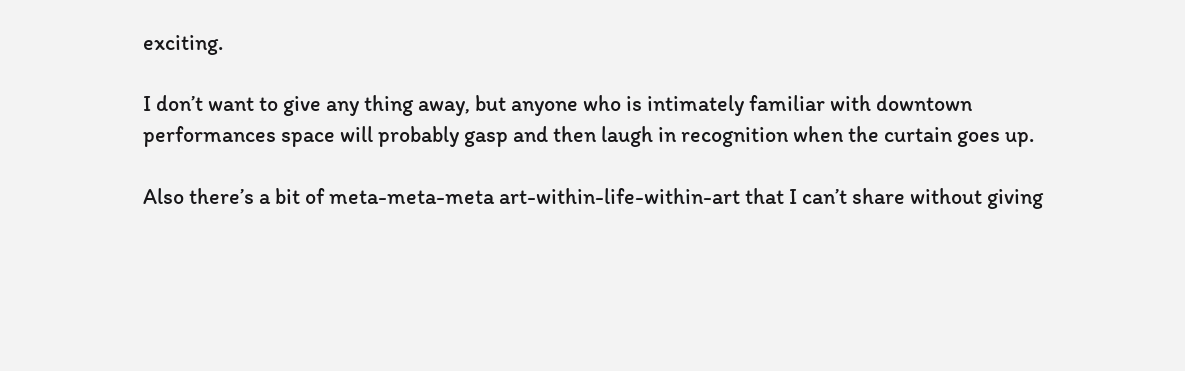exciting.

I don’t want to give any thing away, but anyone who is intimately familiar with downtown performances space will probably gasp and then laugh in recognition when the curtain goes up.

Also there’s a bit of meta-meta-meta art-within-life-within-art that I can’t share without giving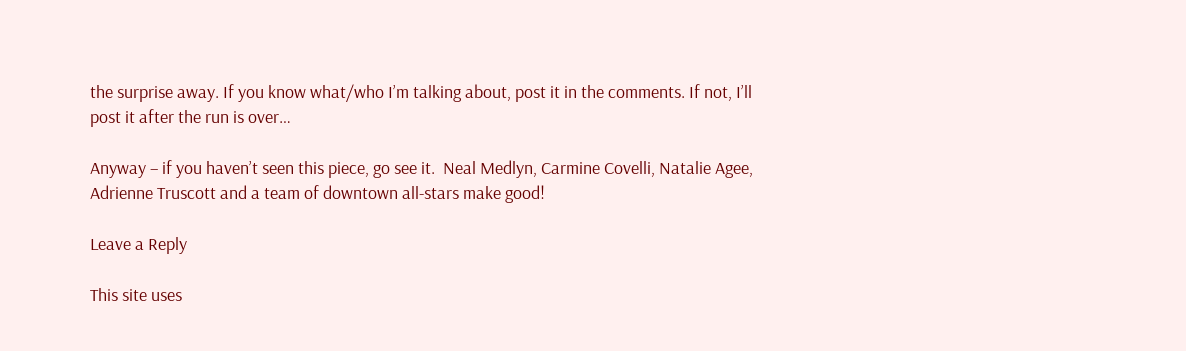the surprise away. If you know what/who I’m talking about, post it in the comments. If not, I’ll post it after the run is over…

Anyway – if you haven’t seen this piece, go see it.  Neal Medlyn, Carmine Covelli, Natalie Agee, Adrienne Truscott and a team of downtown all-stars make good!

Leave a Reply

This site uses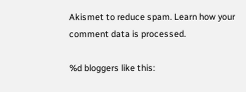Akismet to reduce spam. Learn how your comment data is processed.

%d bloggers like this: